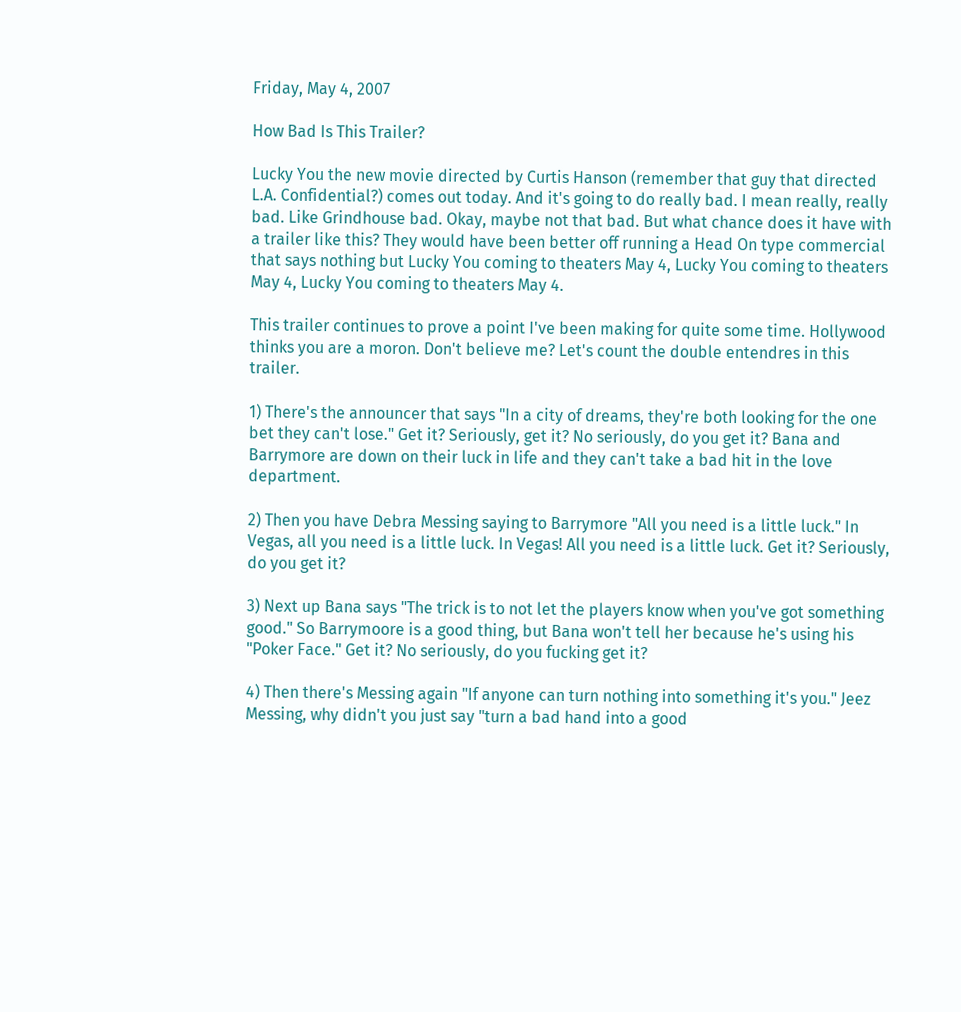Friday, May 4, 2007

How Bad Is This Trailer?

Lucky You the new movie directed by Curtis Hanson (remember that guy that directed L.A. Confidential?) comes out today. And it's going to do really bad. I mean really, really bad. Like Grindhouse bad. Okay, maybe not that bad. But what chance does it have with a trailer like this? They would have been better off running a Head On type commercial that says nothing but Lucky You coming to theaters May 4, Lucky You coming to theaters May 4, Lucky You coming to theaters May 4.

This trailer continues to prove a point I've been making for quite some time. Hollywood thinks you are a moron. Don't believe me? Let's count the double entendres in this trailer.

1) There's the announcer that says "In a city of dreams, they're both looking for the one bet they can't lose." Get it? Seriously, get it? No seriously, do you get it? Bana and Barrymore are down on their luck in life and they can't take a bad hit in the love department.

2) Then you have Debra Messing saying to Barrymore "All you need is a little luck." In Vegas, all you need is a little luck. In Vegas! All you need is a little luck. Get it? Seriously, do you get it?

3) Next up Bana says "The trick is to not let the players know when you've got something good." So Barrymoore is a good thing, but Bana won't tell her because he's using his "Poker Face." Get it? No seriously, do you fucking get it?

4) Then there's Messing again "If anyone can turn nothing into something it's you." Jeez Messing, why didn't you just say "turn a bad hand into a good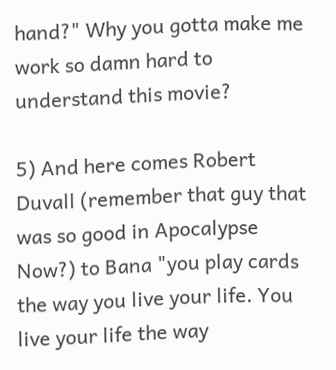hand?" Why you gotta make me work so damn hard to understand this movie?

5) And here comes Robert Duvall (remember that guy that was so good in Apocalypse Now?) to Bana "you play cards the way you live your life. You live your life the way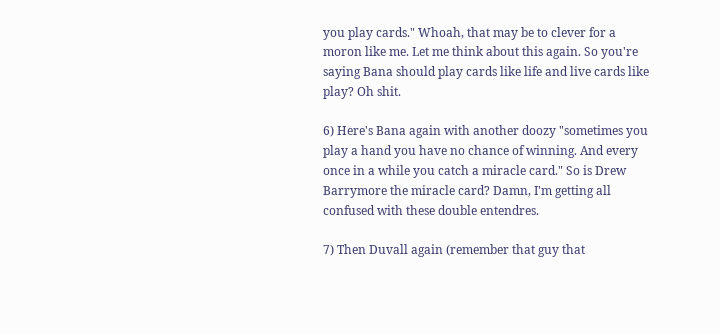you play cards." Whoah, that may be to clever for a moron like me. Let me think about this again. So you're saying Bana should play cards like life and live cards like play? Oh shit.

6) Here's Bana again with another doozy "sometimes you play a hand you have no chance of winning. And every once in a while you catch a miracle card." So is Drew Barrymore the miracle card? Damn, I'm getting all confused with these double entendres.

7) Then Duvall again (remember that guy that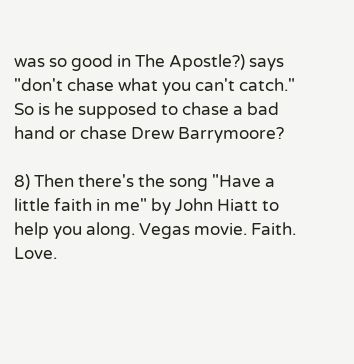was so good in The Apostle?) says "don't chase what you can't catch." So is he supposed to chase a bad hand or chase Drew Barrymoore?

8) Then there's the song "Have a little faith in me" by John Hiatt to help you along. Vegas movie. Faith. Love.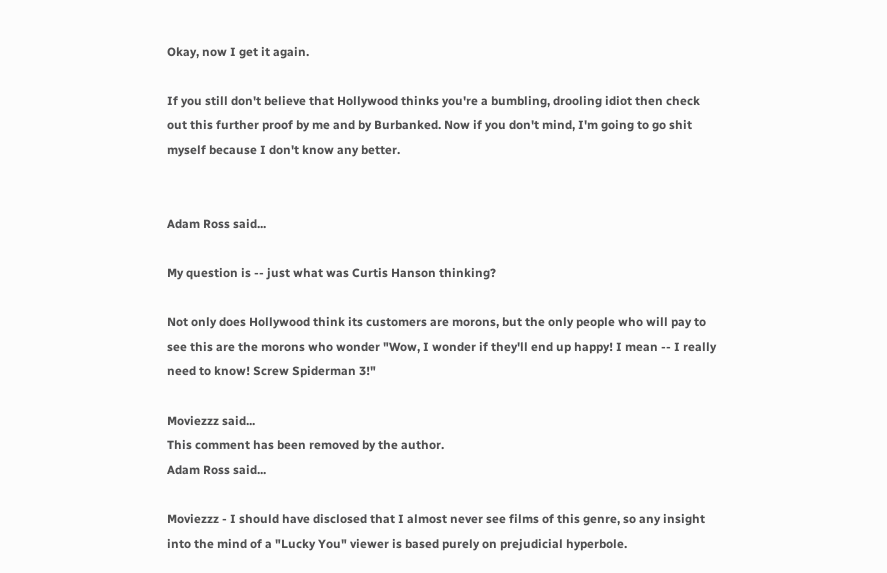Okay, now I get it again.

If you still don't believe that Hollywood thinks you're a bumbling, drooling idiot then check out this further proof by me and by Burbanked. Now if you don't mind, I'm going to go shit myself because I don't know any better.


Adam Ross said...

My question is -- just what was Curtis Hanson thinking?

Not only does Hollywood think its customers are morons, but the only people who will pay to see this are the morons who wonder "Wow, I wonder if they'll end up happy! I mean -- I really need to know! Screw Spiderman 3!"

Moviezzz said...
This comment has been removed by the author.
Adam Ross said...

Moviezzz - I should have disclosed that I almost never see films of this genre, so any insight into the mind of a "Lucky You" viewer is based purely on prejudicial hyperbole.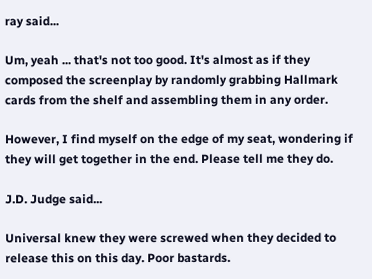ray said...

Um, yeah ... that's not too good. It's almost as if they composed the screenplay by randomly grabbing Hallmark cards from the shelf and assembling them in any order.

However, I find myself on the edge of my seat, wondering if they will get together in the end. Please tell me they do.

J.D. Judge said...

Universal knew they were screwed when they decided to release this on this day. Poor bastards.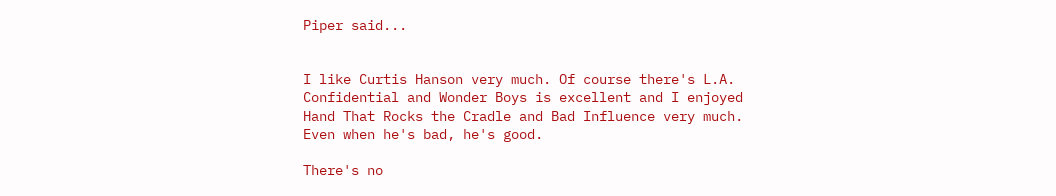Piper said...


I like Curtis Hanson very much. Of course there's L.A. Confidential and Wonder Boys is excellent and I enjoyed Hand That Rocks the Cradle and Bad Influence very much. Even when he's bad, he's good.

There's no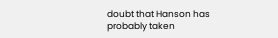doubt that Hanson has probably taken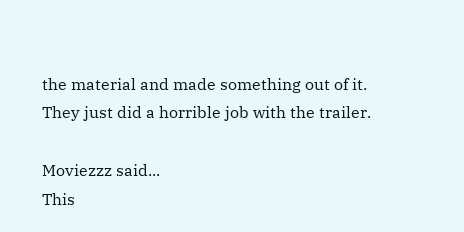the material and made something out of it. They just did a horrible job with the trailer.

Moviezzz said...
This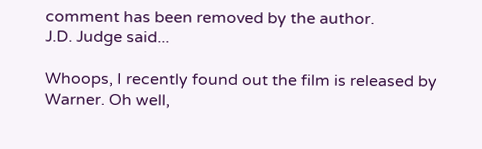comment has been removed by the author.
J.D. Judge said...

Whoops, I recently found out the film is released by Warner. Oh well,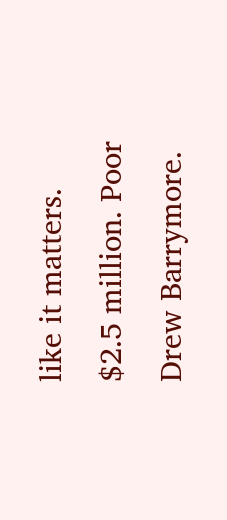like it matters. $2.5 million. Poor Drew Barrymore.